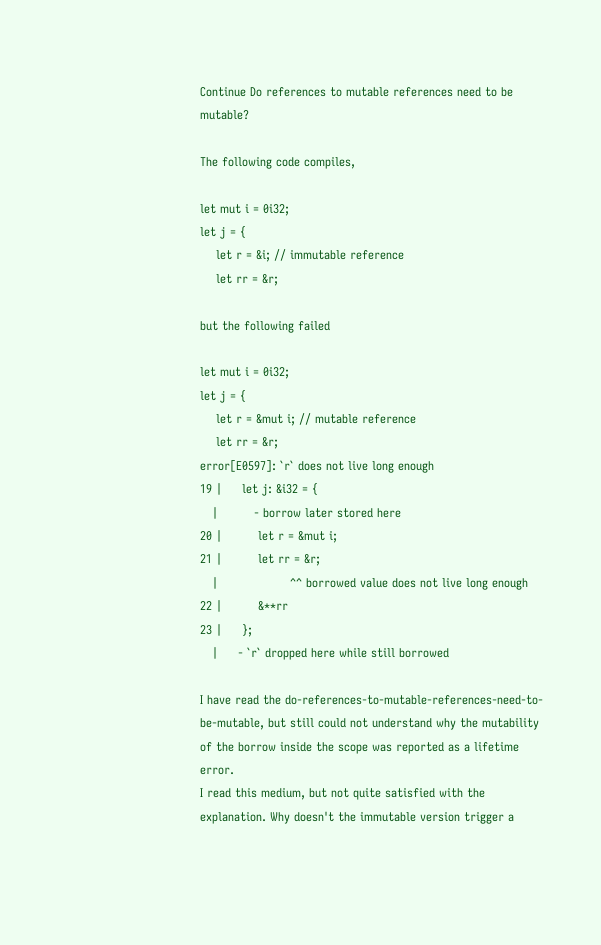Continue Do references to mutable references need to be mutable?

The following code compiles,

let mut i = 0i32;
let j = {
    let r = &i; // immutable reference
    let rr = &r;

but the following failed

let mut i = 0i32;
let j = {
    let r = &mut i; // mutable reference
    let rr = &r;
error[E0597]: `r` does not live long enough
19 |     let j: &i32 = {
   |         - borrow later stored here
20 |         let r = &mut i;
21 |         let rr = &r;
   |                  ^^ borrowed value does not live long enough
22 |         &**rr
23 |     };
   |     - `r` dropped here while still borrowed

I have read the do-references-to-mutable-references-need-to-be-mutable, but still could not understand why the mutability of the borrow inside the scope was reported as a lifetime error.
I read this medium, but not quite satisfied with the explanation. Why doesn't the immutable version trigger a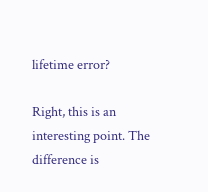lifetime error?

Right, this is an interesting point. The difference is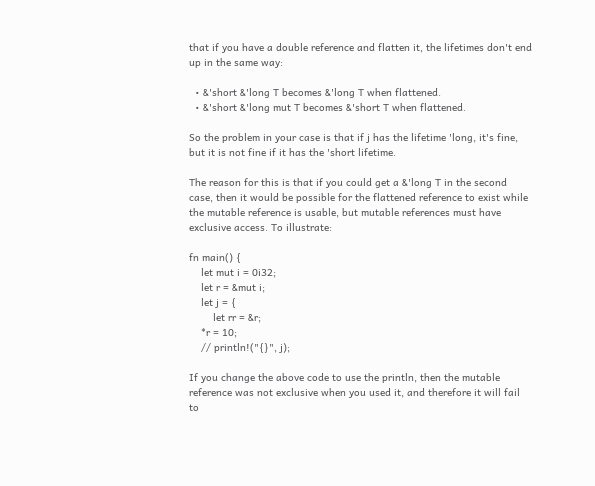that if you have a double reference and flatten it, the lifetimes don't end up in the same way:

  • &'short &'long T becomes &'long T when flattened.
  • &'short &'long mut T becomes &'short T when flattened.

So the problem in your case is that if j has the lifetime 'long, it's fine, but it is not fine if it has the 'short lifetime.

The reason for this is that if you could get a &'long T in the second case, then it would be possible for the flattened reference to exist while the mutable reference is usable, but mutable references must have exclusive access. To illustrate:

fn main() {
    let mut i = 0i32;
    let r = &mut i;
    let j = {
        let rr = &r;
    *r = 10;
    // println!("{}", j);

If you change the above code to use the println, then the mutable reference was not exclusive when you used it, and therefore it will fail to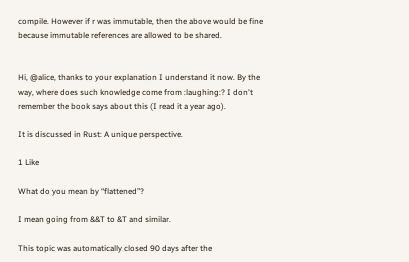compile. However if r was immutable, then the above would be fine because immutable references are allowed to be shared.


Hi, @alice, thanks to your explanation I understand it now. By the way, where does such knowledge come from :laughing:? I don't remember the book says about this (I read it a year ago).

It is discussed in Rust: A unique perspective.

1 Like

What do you mean by “flattened”?

I mean going from &&T to &T and similar.

This topic was automatically closed 90 days after the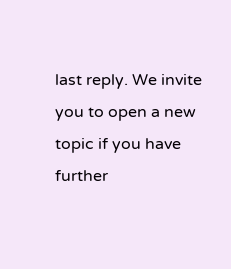last reply. We invite you to open a new topic if you have further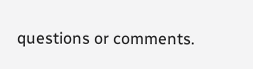questions or comments.